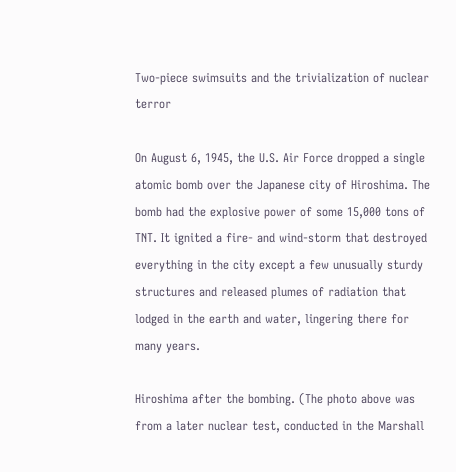Two-piece swimsuits and the trivialization of nuclear terror

On August 6, 1945, the U.S. Air Force dropped a single atomic bomb over the Japanese city of Hiroshima. The bomb had the explosive power of some 15,000 tons of TNT. It ignited a fire- and wind-storm that destroyed everything in the city except a few unusually sturdy structures and released plumes of radiation that lodged in the earth and water, lingering there for many years.

Hiroshima after the bombing. (The photo above was from a later nuclear test, conducted in the Marshall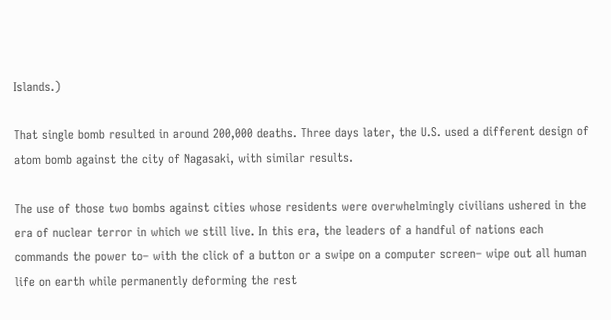Islands.)

That single bomb resulted in around 200,000 deaths. Three days later, the U.S. used a different design of atom bomb against the city of Nagasaki, with similar results.

The use of those two bombs against cities whose residents were overwhelmingly civilians ushered in the era of nuclear terror in which we still live. In this era, the leaders of a handful of nations each commands the power to– with the click of a button or a swipe on a computer screen– wipe out all human life on earth while permanently deforming the rest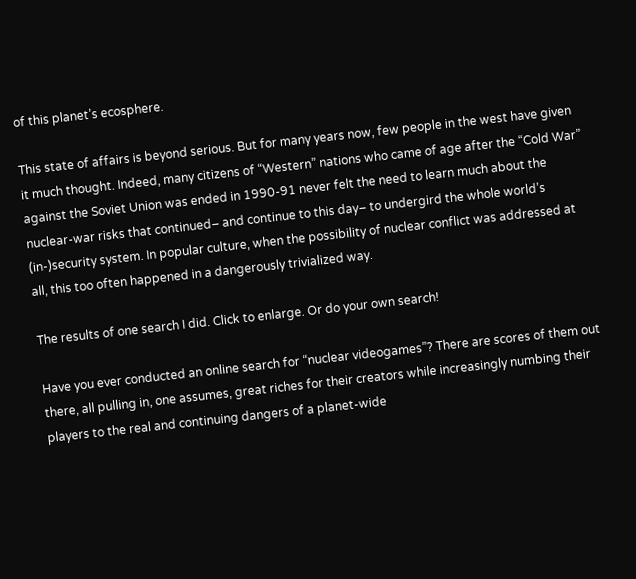of this planet’s ecosphere.

This state of affairs is beyond serious. But for many years now, few people in the west have given it much thought. Indeed, many citizens of “Western” nations who came of age after the “Cold War” against the Soviet Union was ended in 1990-91 never felt the need to learn much about the nuclear-war risks that continued– and continue to this day– to undergird the whole world’s (in-)security system. In popular culture, when the possibility of nuclear conflict was addressed at all, this too often happened in a dangerously trivialized way.

The results of one search I did. Click to enlarge. Or do your own search!

Have you ever conducted an online search for “nuclear videogames”? There are scores of them out there, all pulling in, one assumes, great riches for their creators while increasingly numbing their players to the real and continuing dangers of a planet-wide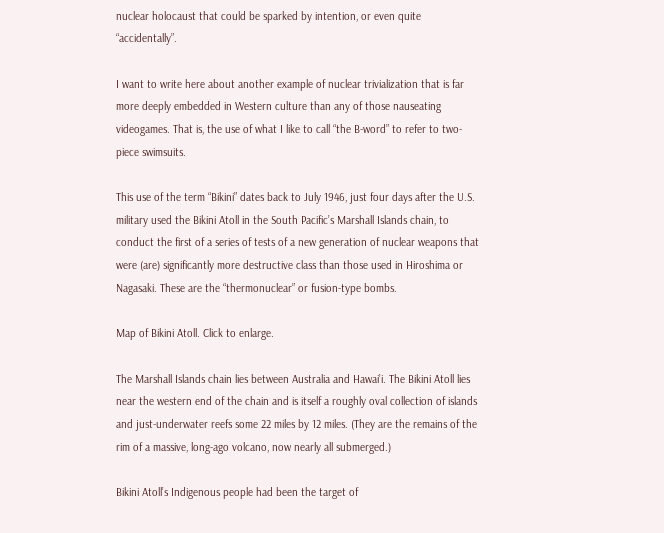nuclear holocaust that could be sparked by intention, or even quite “accidentally”.

I want to write here about another example of nuclear trivialization that is far more deeply embedded in Western culture than any of those nauseating videogames. That is, the use of what I like to call “the B-word” to refer to two-piece swimsuits.

This use of the term “Bikini” dates back to July 1946, just four days after the U.S. military used the Bikini Atoll in the South Pacific’s Marshall Islands chain, to conduct the first of a series of tests of a new generation of nuclear weapons that were (are) significantly more destructive class than those used in Hiroshima or Nagasaki. These are the “thermonuclear” or fusion-type bombs.

Map of Bikini Atoll. Click to enlarge.

The Marshall Islands chain lies between Australia and Hawai’i. The Bikini Atoll lies near the western end of the chain and is itself a roughly oval collection of islands and just-underwater reefs some 22 miles by 12 miles. (They are the remains of the rim of a massive, long-ago volcano, now nearly all submerged.)

Bikini Atoll’s Indigenous people had been the target of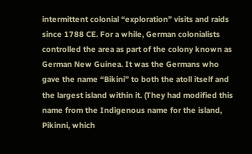intermittent colonial “exploration” visits and raids since 1788 CE. For a while, German colonialists controlled the area as part of the colony known as German New Guinea. It was the Germans who gave the name “Bikini” to both the atoll itself and the largest island within it. (They had modified this name from the Indigenous name for the island, Pikinni, which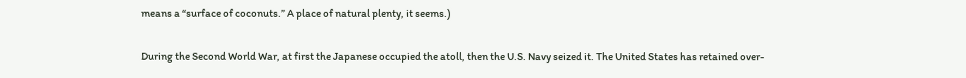means a “surface of coconuts.” A place of natural plenty, it seems.)

During the Second World War, at first the Japanese occupied the atoll, then the U.S. Navy seized it. The United States has retained over-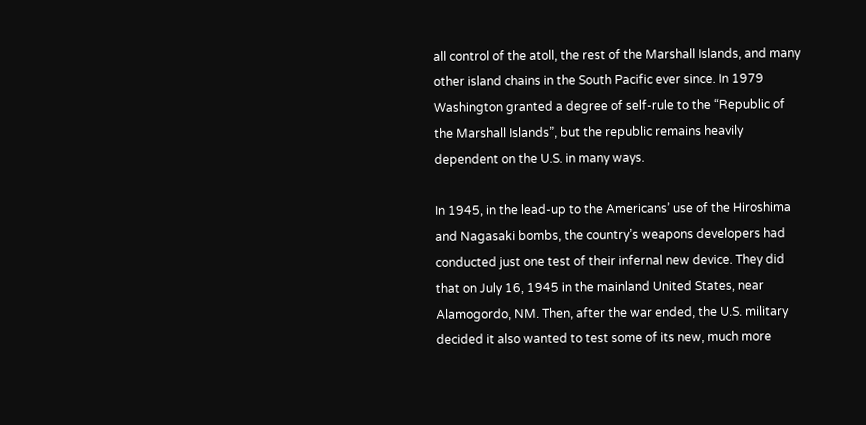all control of the atoll, the rest of the Marshall Islands, and many other island chains in the South Pacific ever since. In 1979 Washington granted a degree of self-rule to the “Republic of the Marshall Islands”, but the republic remains heavily dependent on the U.S. in many ways.

In 1945, in the lead-up to the Americans’ use of the Hiroshima and Nagasaki bombs, the country’s weapons developers had conducted just one test of their infernal new device. They did that on July 16, 1945 in the mainland United States, near Alamogordo, NM. Then, after the war ended, the U.S. military decided it also wanted to test some of its new, much more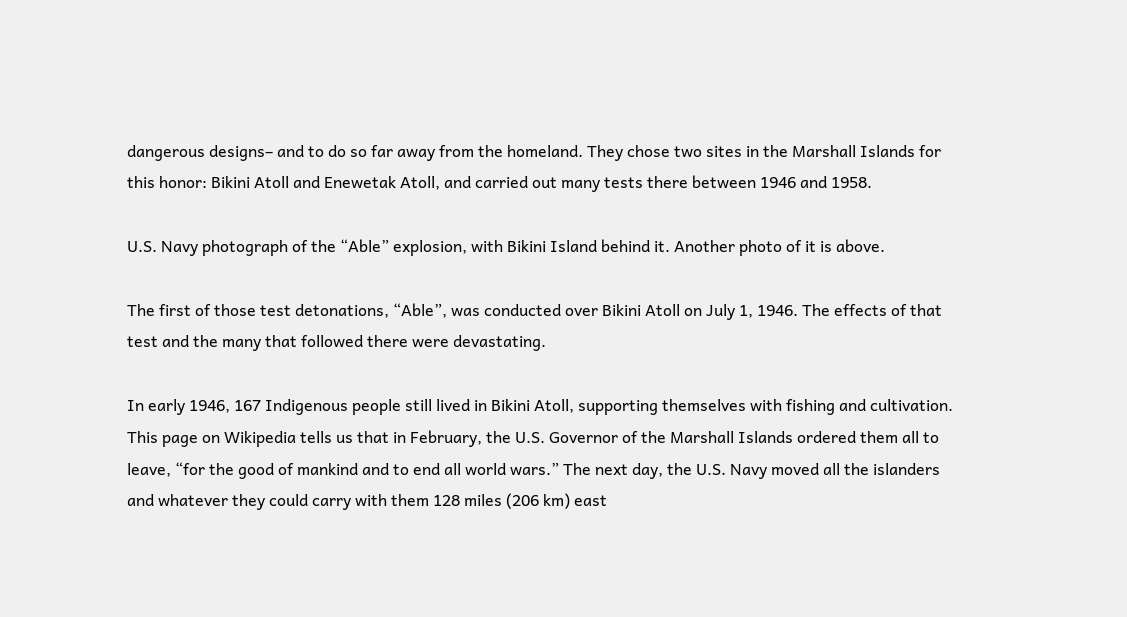dangerous designs– and to do so far away from the homeland. They chose two sites in the Marshall Islands for this honor: Bikini Atoll and Enewetak Atoll, and carried out many tests there between 1946 and 1958.

U.S. Navy photograph of the “Able” explosion, with Bikini Island behind it. Another photo of it is above.

The first of those test detonations, “Able”, was conducted over Bikini Atoll on July 1, 1946. The effects of that test and the many that followed there were devastating.

In early 1946, 167 Indigenous people still lived in Bikini Atoll, supporting themselves with fishing and cultivation. This page on Wikipedia tells us that in February, the U.S. Governor of the Marshall Islands ordered them all to leave, “for the good of mankind and to end all world wars.” The next day, the U.S. Navy moved all the islanders and whatever they could carry with them 128 miles (206 km) east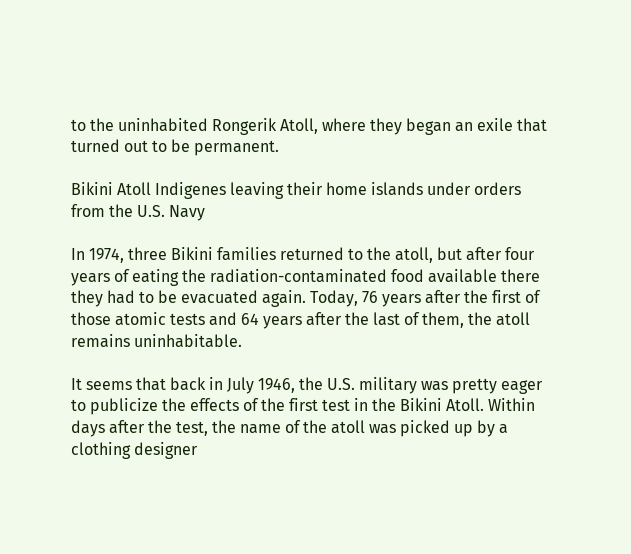to the uninhabited Rongerik Atoll, where they began an exile that turned out to be permanent.

Bikini Atoll Indigenes leaving their home islands under orders from the U.S. Navy

In 1974, three Bikini families returned to the atoll, but after four years of eating the radiation-contaminated food available there they had to be evacuated again. Today, 76 years after the first of those atomic tests and 64 years after the last of them, the atoll remains uninhabitable.

It seems that back in July 1946, the U.S. military was pretty eager to publicize the effects of the first test in the Bikini Atoll. Within days after the test, the name of the atoll was picked up by a clothing designer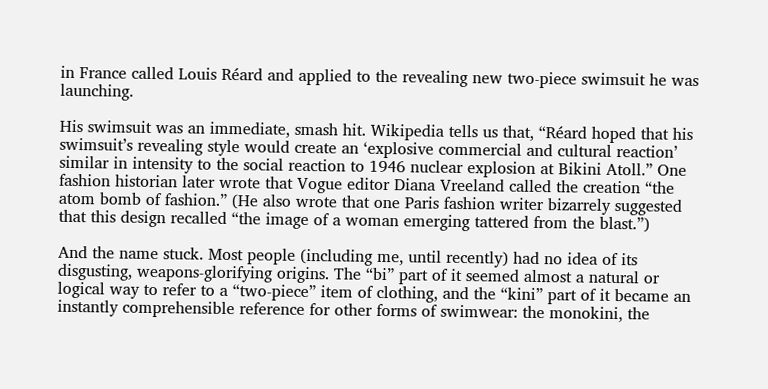in France called Louis Réard and applied to the revealing new two-piece swimsuit he was launching.

His swimsuit was an immediate, smash hit. Wikipedia tells us that, “Réard hoped that his swimsuit’s revealing style would create an ‘explosive commercial and cultural reaction’ similar in intensity to the social reaction to 1946 nuclear explosion at Bikini Atoll.” One fashion historian later wrote that Vogue editor Diana Vreeland called the creation “the atom bomb of fashion.” (He also wrote that one Paris fashion writer bizarrely suggested that this design recalled “the image of a woman emerging tattered from the blast.”)

And the name stuck. Most people (including me, until recently) had no idea of its disgusting, weapons-glorifying origins. The “bi” part of it seemed almost a natural or logical way to refer to a “two-piece” item of clothing, and the “kini” part of it became an instantly comprehensible reference for other forms of swimwear: the monokini, the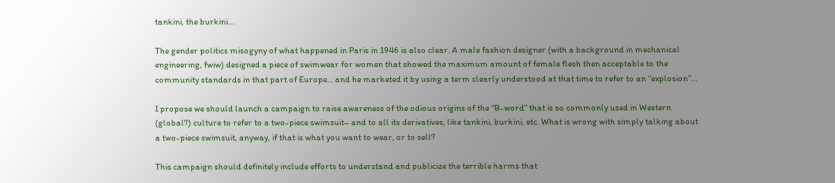tankini, the burkini…

The gender politics misogyny of what happened in Paris in 1946 is also clear. A male fashion designer (with a background in mechanical engineering, fwiw) designed a piece of swimwear for women that showed the maximum amount of female flesh then acceptable to the community standards in that part of Europe… and he marketed it by using a term clearly understood at that time to refer to an “explosion”…

I propose we should launch a campaign to raise awareness of the odious origins of the “B-word” that is so commonly used in Western (global?) culture to refer to a two-piece swimsuit– and to all its derivatives, like tankini, burkini, etc. What is wrong with simply talking about a two-piece swimsuit, anyway, if that is what you want to wear, or to sell?

This campaign should definitely include efforts to understand and publicize the terrible harms that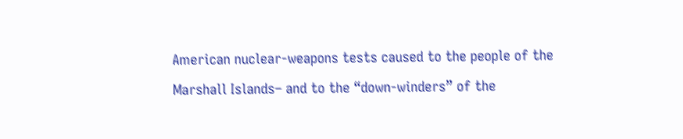American nuclear-weapons tests caused to the people of the Marshall Islands– and to the “down-winders” of the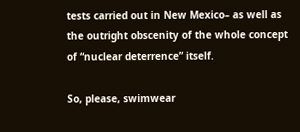tests carried out in New Mexico– as well as the outright obscenity of the whole concept of “nuclear deterrence” itself.

So, please, swimwear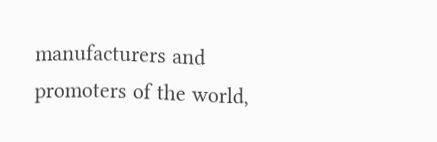manufacturers and promoters of the world,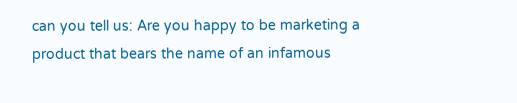can you tell us: Are you happy to be marketing a product that bears the name of an infamous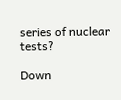series of nuclear tests?

Down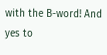with the B-word! And yes to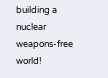building a nuclear weapons-free world!